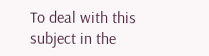To deal with this subject in the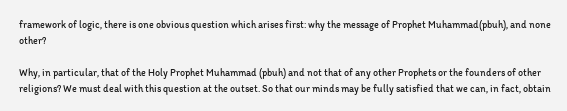framework of logic, there is one obvious question which arises first: why the message of Prophet Muhammad(pbuh), and none other?

Why, in particular, that of the Holy Prophet Muhammad (pbuh) and not that of any other Prophets or the founders of other religions? We must deal with this question at the outset. So that our minds may be fully satisfied that we can, in fact, obtain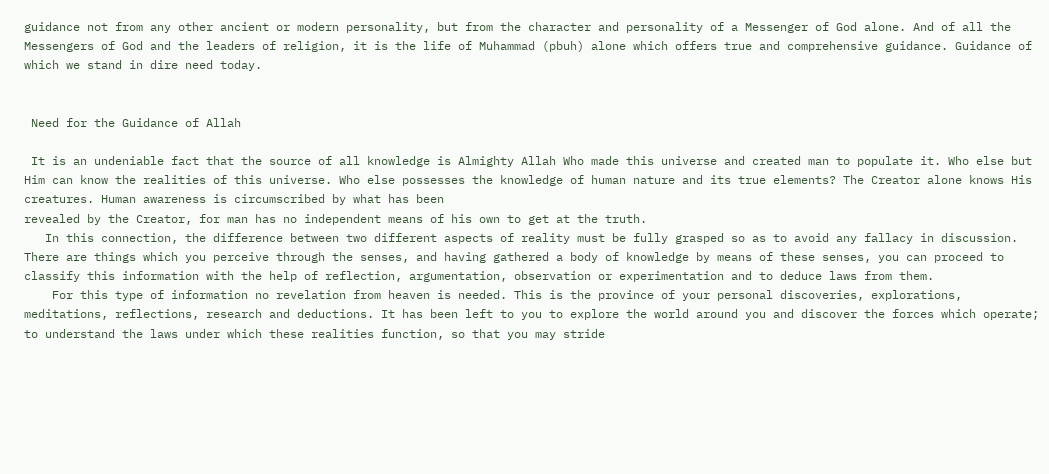guidance not from any other ancient or modern personality, but from the character and personality of a Messenger of God alone. And of all the Messengers of God and the leaders of religion, it is the life of Muhammad (pbuh) alone which offers true and comprehensive guidance. Guidance of which we stand in dire need today.


 Need for the Guidance of Allah

 It is an undeniable fact that the source of all knowledge is Almighty Allah Who made this universe and created man to populate it. Who else but Him can know the realities of this universe. Who else possesses the knowledge of human nature and its true elements? The Creator alone knows His creatures. Human awareness is circumscribed by what has been
revealed by the Creator, for man has no independent means of his own to get at the truth.
   In this connection, the difference between two different aspects of reality must be fully grasped so as to avoid any fallacy in discussion. There are things which you perceive through the senses, and having gathered a body of knowledge by means of these senses, you can proceed to classify this information with the help of reflection, argumentation, observation or experimentation and to deduce laws from them.
    For this type of information no revelation from heaven is needed. This is the province of your personal discoveries, explorations, meditations, reflections, research and deductions. It has been left to you to explore the world around you and discover the forces which operate; to understand the laws under which these realities function, so that you may stride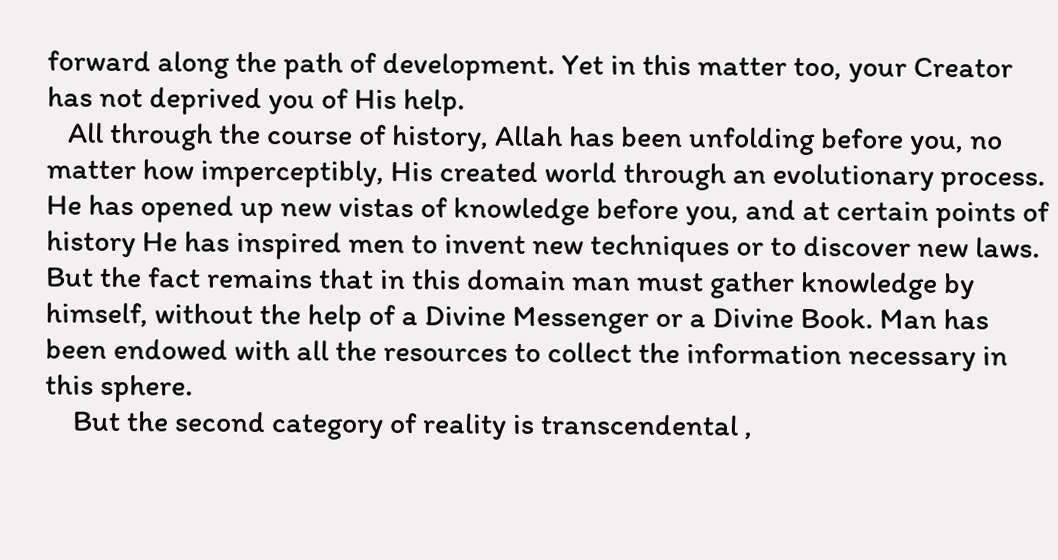forward along the path of development. Yet in this matter too, your Creator has not deprived you of His help.
   All through the course of history, Allah has been unfolding before you, no matter how imperceptibly, His created world through an evolutionary process. He has opened up new vistas of knowledge before you, and at certain points of history He has inspired men to invent new techniques or to discover new laws. But the fact remains that in this domain man must gather knowledge by himself, without the help of a Divine Messenger or a Divine Book. Man has been endowed with all the resources to collect the information necessary in this sphere.
    But the second category of reality is transcendental ,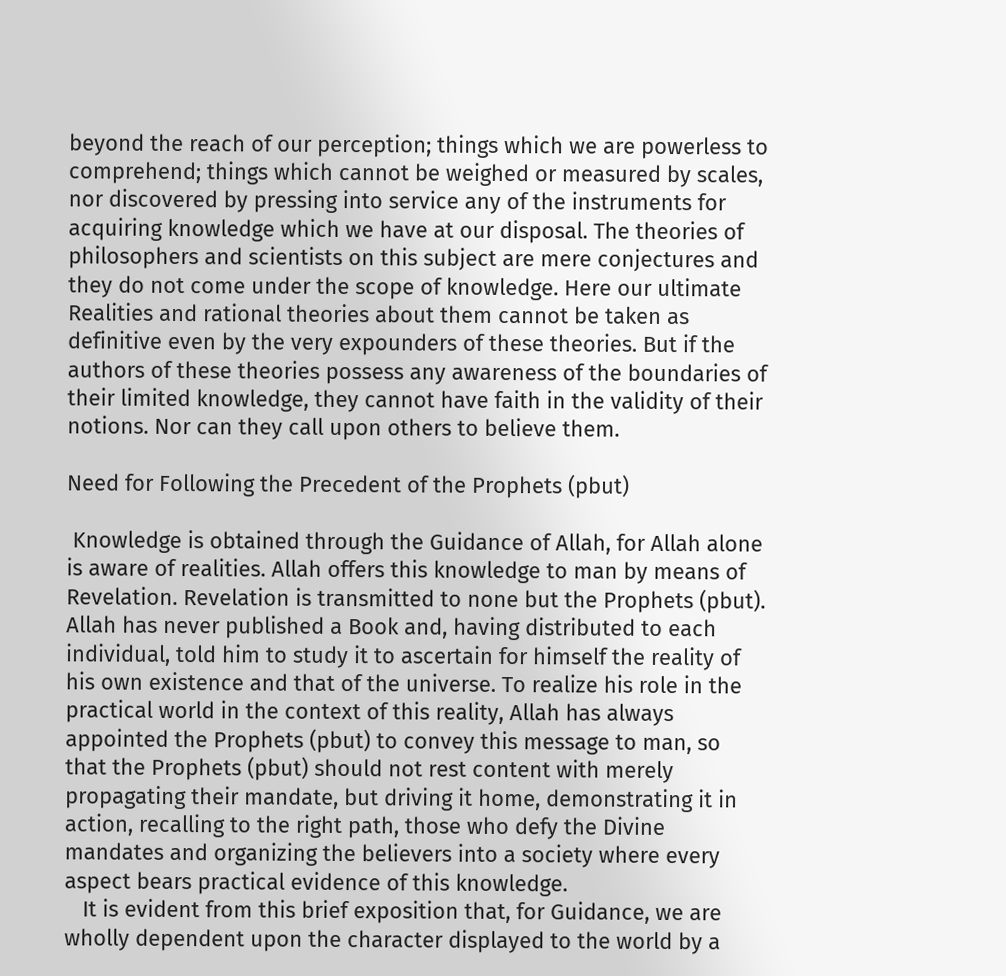beyond the reach of our perception; things which we are powerless to comprehend; things which cannot be weighed or measured by scales, nor discovered by pressing into service any of the instruments for acquiring knowledge which we have at our disposal. The theories of philosophers and scientists on this subject are mere conjectures and they do not come under the scope of knowledge. Here our ultimate Realities and rational theories about them cannot be taken as definitive even by the very expounders of these theories. But if the authors of these theories possess any awareness of the boundaries of their limited knowledge, they cannot have faith in the validity of their notions. Nor can they call upon others to believe them.

Need for Following the Precedent of the Prophets (pbut)

 Knowledge is obtained through the Guidance of Allah, for Allah alone is aware of realities. Allah offers this knowledge to man by means of Revelation. Revelation is transmitted to none but the Prophets (pbut). Allah has never published a Book and, having distributed to each individual, told him to study it to ascertain for himself the reality of his own existence and that of the universe. To realize his role in the practical world in the context of this reality, Allah has always appointed the Prophets (pbut) to convey this message to man, so that the Prophets (pbut) should not rest content with merely propagating their mandate, but driving it home, demonstrating it in action, recalling to the right path, those who defy the Divine mandates and organizing the believers into a society where every aspect bears practical evidence of this knowledge.
   It is evident from this brief exposition that, for Guidance, we are wholly dependent upon the character displayed to the world by a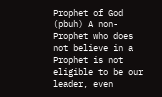Prophet of God (pbuh) A non-Prophet who does not believe in a Prophet is not eligible to be our leader, even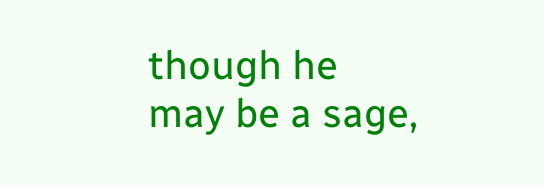though he may be a sage,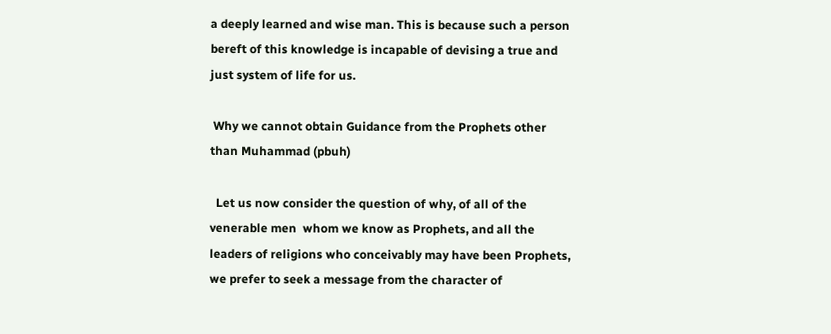a deeply learned and wise man. This is because such a person bereft of this knowledge is incapable of devising a true and just system of life for us.

 Why we cannot obtain Guidance from the Prophets other than Muhammad (pbuh)

  Let us now consider the question of why, of all of the venerable men  whom we know as Prophets, and all the leaders of religions who conceivably may have been Prophets, we prefer to seek a message from the character of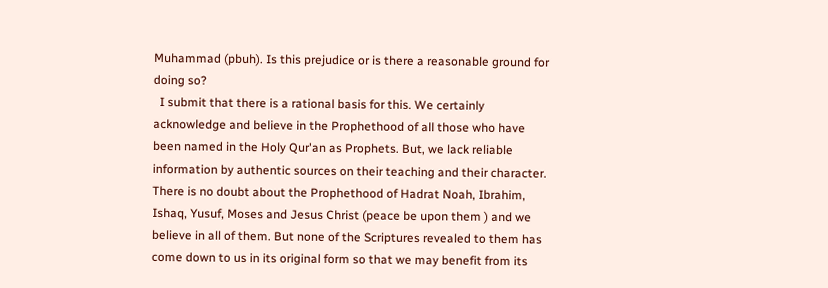Muhammad (pbuh). Is this prejudice or is there a reasonable ground for doing so?
  I submit that there is a rational basis for this. We certainly acknowledge and believe in the Prophethood of all those who have been named in the Holy Qur'an as Prophets. But, we lack reliable information by authentic sources on their teaching and their character. There is no doubt about the Prophethood of Hadrat Noah, Ibrahim, Ishaq, Yusuf, Moses and Jesus Christ (peace be upon them ) and we believe in all of them. But none of the Scriptures revealed to them has come down to us in its original form so that we may benefit from its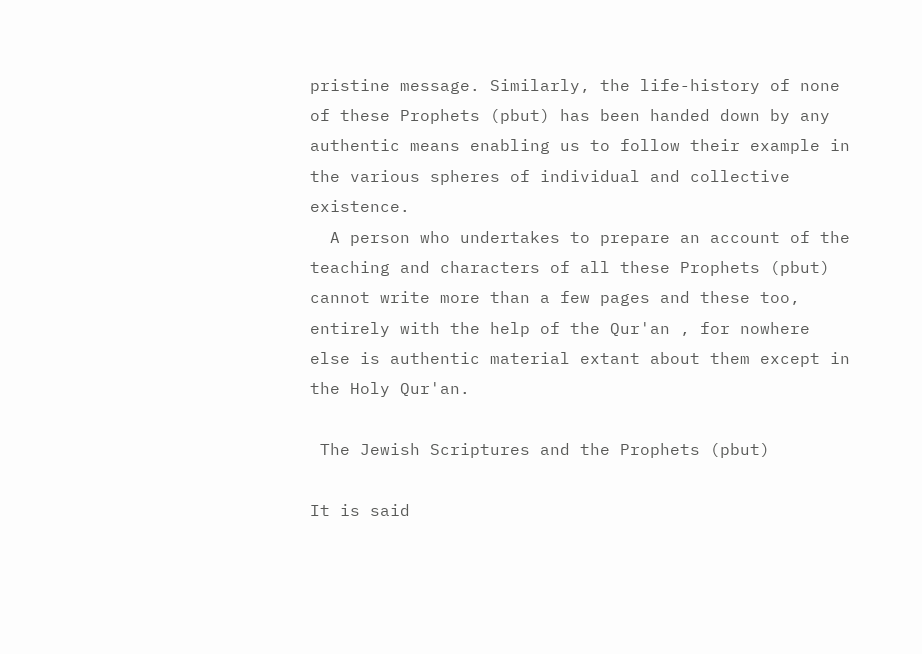pristine message. Similarly, the life-history of none of these Prophets (pbut) has been handed down by any authentic means enabling us to follow their example in the various spheres of individual and collective existence.
  A person who undertakes to prepare an account of the teaching and characters of all these Prophets (pbut) cannot write more than a few pages and these too, entirely with the help of the Qur'an , for nowhere else is authentic material extant about them except in the Holy Qur'an.

 The Jewish Scriptures and the Prophets (pbut)

It is said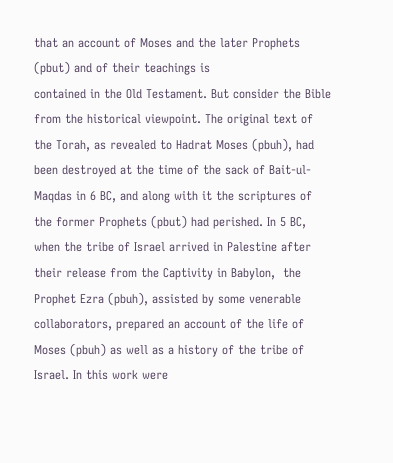that an account of Moses and the later Prophets (pbut) and of their teachings is
contained in the Old Testament. But consider the Bible from the historical viewpoint. The original text of the Torah, as revealed to Hadrat Moses (pbuh), had been destroyed at the time of the sack of Bait-ul-Maqdas in 6 BC, and along with it the scriptures of the former Prophets (pbut) had perished. In 5 BC, when the tribe of Israel arrived in Palestine after their release from the Captivity in Babylon,  the Prophet Ezra (pbuh), assisted by some venerable collaborators, prepared an account of the life of Moses (pbuh) as well as a history of the tribe of Israel. In this work were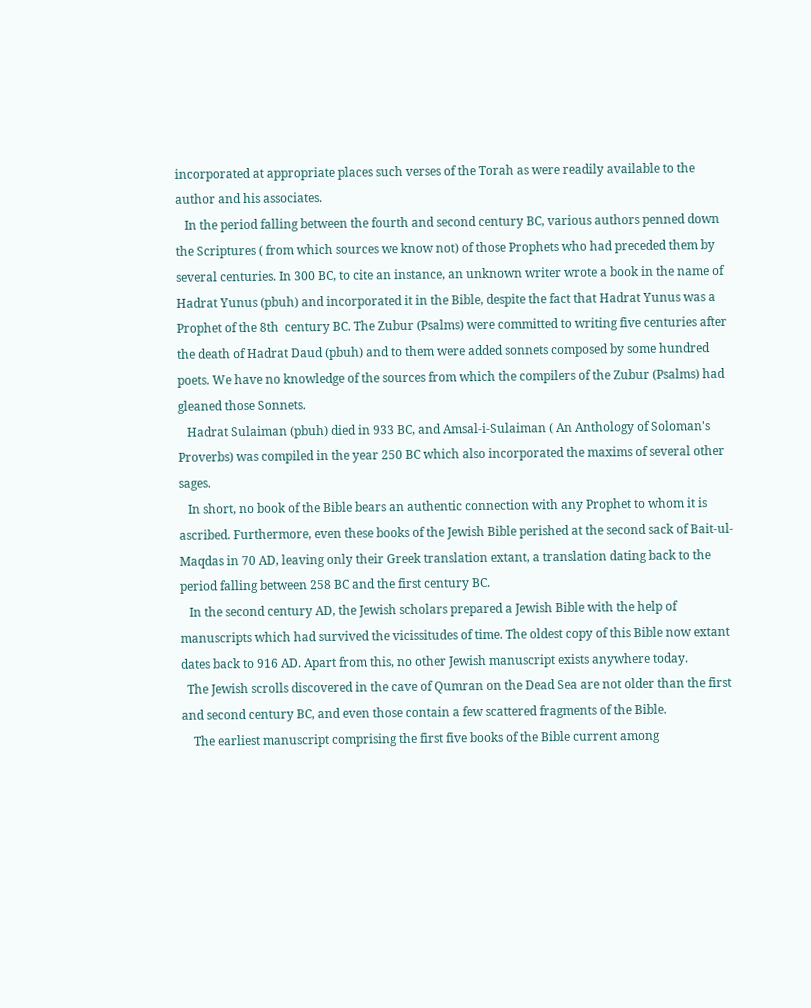incorporated at appropriate places such verses of the Torah as were readily available to the author and his associates.
   In the period falling between the fourth and second century BC, various authors penned down the Scriptures ( from which sources we know not) of those Prophets who had preceded them by several centuries. In 300 BC, to cite an instance, an unknown writer wrote a book in the name of Hadrat Yunus (pbuh) and incorporated it in the Bible, despite the fact that Hadrat Yunus was a Prophet of the 8th  century BC. The Zubur (Psalms) were committed to writing five centuries after the death of Hadrat Daud (pbuh) and to them were added sonnets composed by some hundred poets. We have no knowledge of the sources from which the compilers of the Zubur (Psalms) had gleaned those Sonnets.
   Hadrat Sulaiman (pbuh) died in 933 BC, and Amsal-i-Sulaiman ( An Anthology of Soloman's Proverbs) was compiled in the year 250 BC which also incorporated the maxims of several other sages.
   In short, no book of the Bible bears an authentic connection with any Prophet to whom it is ascribed. Furthermore, even these books of the Jewish Bible perished at the second sack of Bait-ul-Maqdas in 70 AD, leaving only their Greek translation extant, a translation dating back to the period falling between 258 BC and the first century BC.
   In the second century AD, the Jewish scholars prepared a Jewish Bible with the help of manuscripts which had survived the vicissitudes of time. The oldest copy of this Bible now extant dates back to 916 AD. Apart from this, no other Jewish manuscript exists anywhere today.
  The Jewish scrolls discovered in the cave of Qumran on the Dead Sea are not older than the first and second century BC, and even those contain a few scattered fragments of the Bible.
    The earliest manuscript comprising the first five books of the Bible current among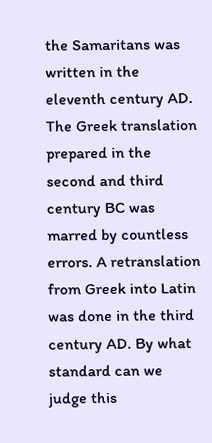the Samaritans was written in the eleventh century AD. The Greek translation prepared in the second and third century BC was marred by countless errors. A retranslation from Greek into Latin was done in the third century AD. By what standard can we judge this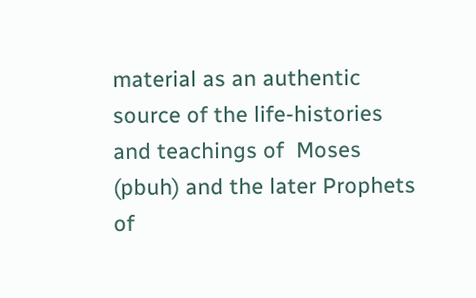material as an authentic source of the life-histories and teachings of  Moses (pbuh) and the later Prophets of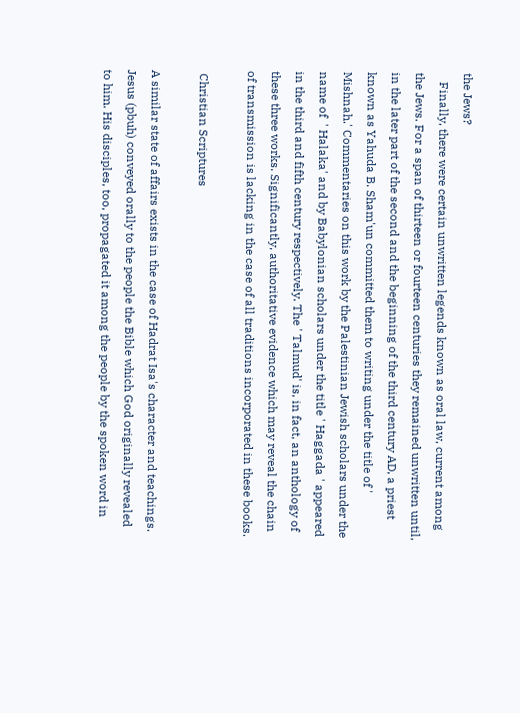the Jews?
   Finally, there were certain unwritten legends known as oral law, current among the Jews. For a span of thirteen or fourteen centuries they remained unwritten until, in the later part of the second and the beginning of the third century AD, a priest known as Yahuda B. Sham'un committed them to writing under the title of ' Mishnah.' Commentaries on this work by the Palestinian Jewish scholars under the name of  ' Halaka' and by Babylonian scholars under the title ' Haggada ' appeared in the third and fifth century respectively. The ' Talmud' is, in fact, an anthology of these three works. Significantly, authoritative evidence which may reveal the chain of transmission is lacking in the case of all traditions incorporated in these books.

 Christian Scriptures

A similar state of affairs exists in the case of Hadrat Isa's character and teachings. Jesus (pbuh) conveyed orally to the people the Bible which God originally revealed to him. His disciples, too, propagated it among the people by the spoken word in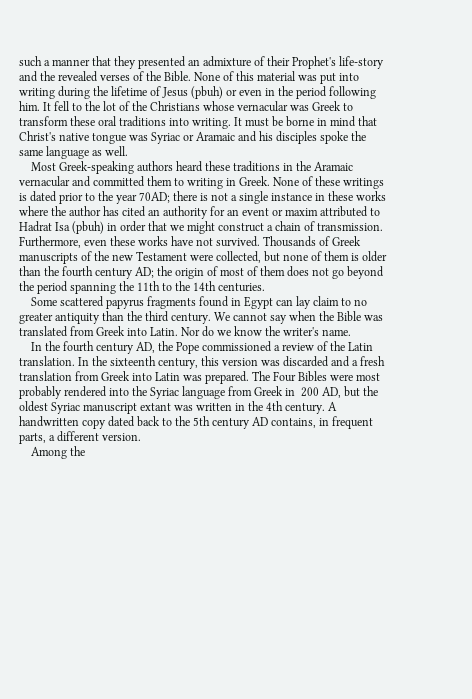such a manner that they presented an admixture of their Prophet's life-story and the revealed verses of the Bible. None of this material was put into writing during the lifetime of Jesus (pbuh) or even in the period following him. It fell to the lot of the Christians whose vernacular was Greek to transform these oral traditions into writing. It must be borne in mind that Christ's native tongue was Syriac or Aramaic and his disciples spoke the same language as well.
    Most Greek-speaking authors heard these traditions in the Aramaic vernacular and committed them to writing in Greek. None of these writings is dated prior to the year 70AD; there is not a single instance in these works where the author has cited an authority for an event or maxim attributed to Hadrat Isa (pbuh) in order that we might construct a chain of transmission. Furthermore, even these works have not survived. Thousands of Greek manuscripts of the new Testament were collected, but none of them is older than the fourth century AD; the origin of most of them does not go beyond the period spanning the 11th to the 14th centuries.
    Some scattered papyrus fragments found in Egypt can lay claim to no greater antiquity than the third century. We cannot say when the Bible was translated from Greek into Latin. Nor do we know the writer's name.
    In the fourth century AD, the Pope commissioned a review of the Latin translation. In the sixteenth century, this version was discarded and a fresh translation from Greek into Latin was prepared. The Four Bibles were most probably rendered into the Syriac language from Greek in  200 AD, but the oldest Syriac manuscript extant was written in the 4th century. A handwritten copy dated back to the 5th century AD contains, in frequent parts, a different version.
    Among the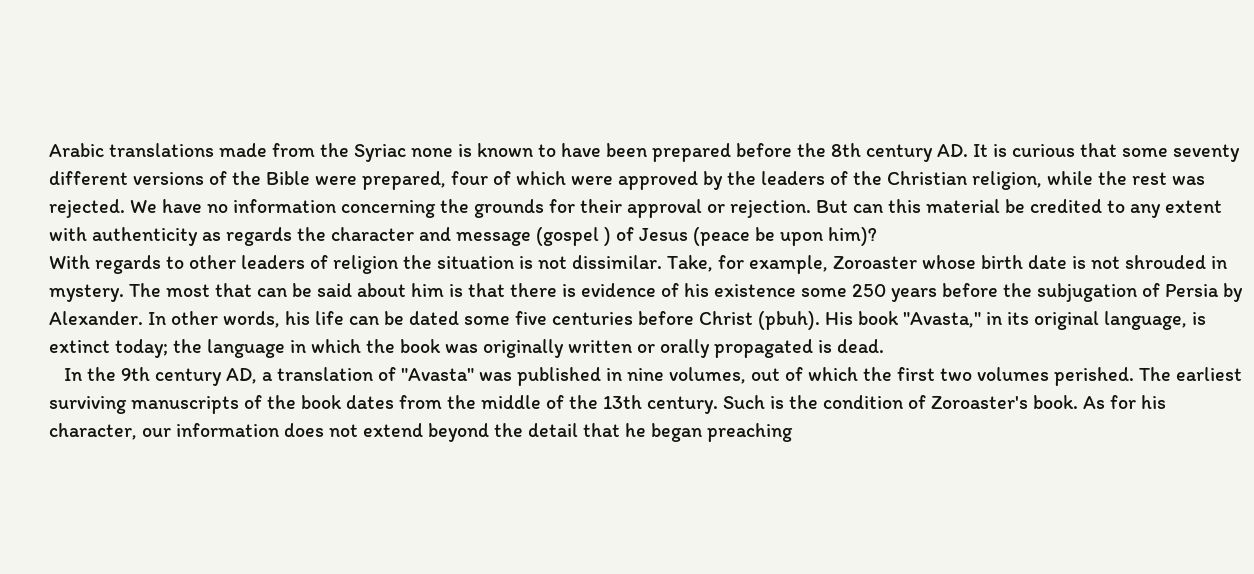Arabic translations made from the Syriac none is known to have been prepared before the 8th century AD. It is curious that some seventy different versions of the Bible were prepared, four of which were approved by the leaders of the Christian religion, while the rest was rejected. We have no information concerning the grounds for their approval or rejection. But can this material be credited to any extent with authenticity as regards the character and message (gospel ) of Jesus (peace be upon him)?
With regards to other leaders of religion the situation is not dissimilar. Take, for example, Zoroaster whose birth date is not shrouded in mystery. The most that can be said about him is that there is evidence of his existence some 250 years before the subjugation of Persia by Alexander. In other words, his life can be dated some five centuries before Christ (pbuh). His book "Avasta," in its original language, is extinct today; the language in which the book was originally written or orally propagated is dead.
   In the 9th century AD, a translation of "Avasta" was published in nine volumes, out of which the first two volumes perished. The earliest surviving manuscripts of the book dates from the middle of the 13th century. Such is the condition of Zoroaster's book. As for his character, our information does not extend beyond the detail that he began preaching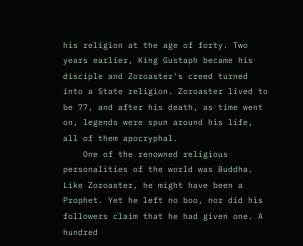his religion at the age of forty. Two years earlier, King Gustaph became his disciple and Zoroaster's creed turned into a State religion. Zoroaster lived to be 77, and after his death, as time went on, legends were spun around his life, all of them apocryphal.
    One of the renowned religious personalities of the world was Buddha. Like Zoroaster, he might have been a Prophet. Yet he left no boo, nor did his followers claim that he had given one. A hundred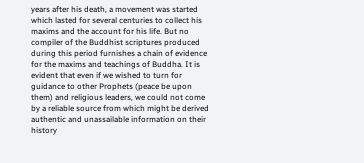years after his death, a movement was started which lasted for several centuries to collect his maxims and the account for his life. But no compiler of the Buddhist scriptures produced during this period furnishes a chain of evidence for the maxims and teachings of Buddha. It is evident that even if we wished to turn for guidance to other Prophets (peace be upon them) and religious leaders, we could not come by a reliable source from which might be derived authentic and unassailable information on their history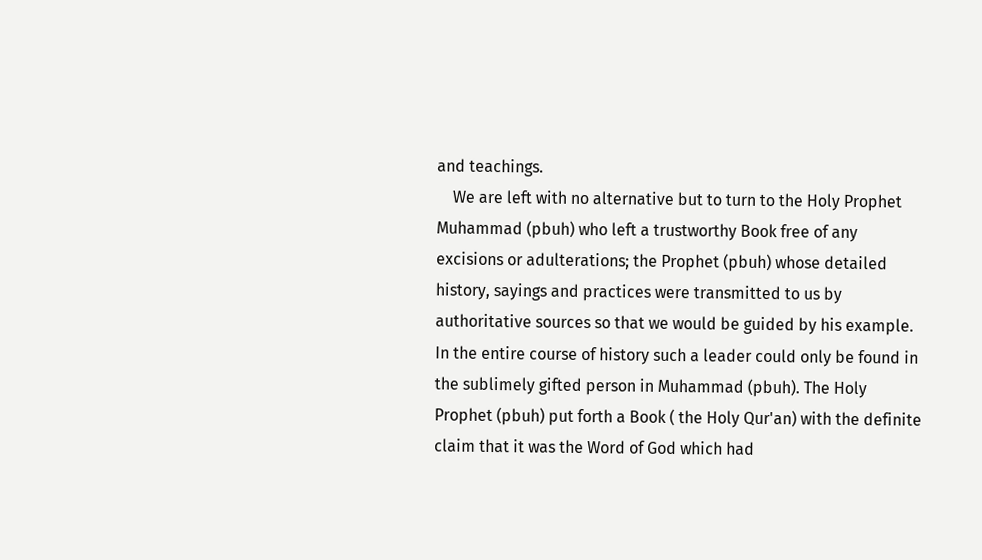and teachings.
    We are left with no alternative but to turn to the Holy Prophet Muhammad (pbuh) who left a trustworthy Book free of any excisions or adulterations; the Prophet (pbuh) whose detailed history, sayings and practices were transmitted to us by authoritative sources so that we would be guided by his example. In the entire course of history such a leader could only be found in the sublimely gifted person in Muhammad (pbuh). The Holy Prophet (pbuh) put forth a Book ( the Holy Qur'an) with the definite claim that it was the Word of God which had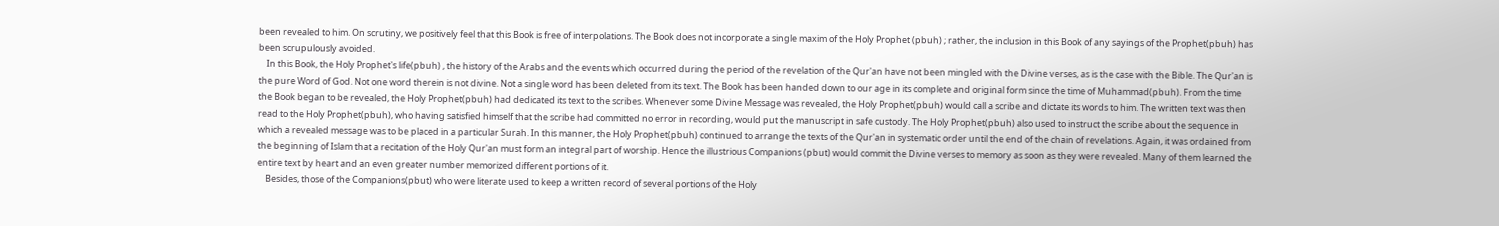been revealed to him. On scrutiny, we positively feel that this Book is free of interpolations. The Book does not incorporate a single maxim of the Holy Prophet (pbuh) ; rather, the inclusion in this Book of any sayings of the Prophet(pbuh) has been scrupulously avoided.
    In this Book, the Holy Prophet's life(pbuh) , the history of the Arabs and the events which occurred during the period of the revelation of the Qur'an have not been mingled with the Divine verses, as is the case with the Bible. The Qur'an is the pure Word of God. Not one word therein is not divine. Not a single word has been deleted from its text. The Book has been handed down to our age in its complete and original form since the time of Muhammad(pbuh). From the time the Book began to be revealed, the Holy Prophet(pbuh) had dedicated its text to the scribes. Whenever some Divine Message was revealed, the Holy Prophet(pbuh) would call a scribe and dictate its words to him. The written text was then read to the Holy Prophet(pbuh), who having satisfied himself that the scribe had committed no error in recording, would put the manuscript in safe custody. The Holy Prophet(pbuh) also used to instruct the scribe about the sequence in which a revealed message was to be placed in a particular Surah. In this manner, the Holy Prophet(pbuh) continued to arrange the texts of the Qur'an in systematic order until the end of the chain of revelations. Again, it was ordained from the beginning of Islam that a recitation of the Holy Qur'an must form an integral part of worship. Hence the illustrious Companions (pbut) would commit the Divine verses to memory as soon as they were revealed. Many of them learned the entire text by heart and an even greater number memorized different portions of it.
    Besides, those of the Companions(pbut) who were literate used to keep a written record of several portions of the Holy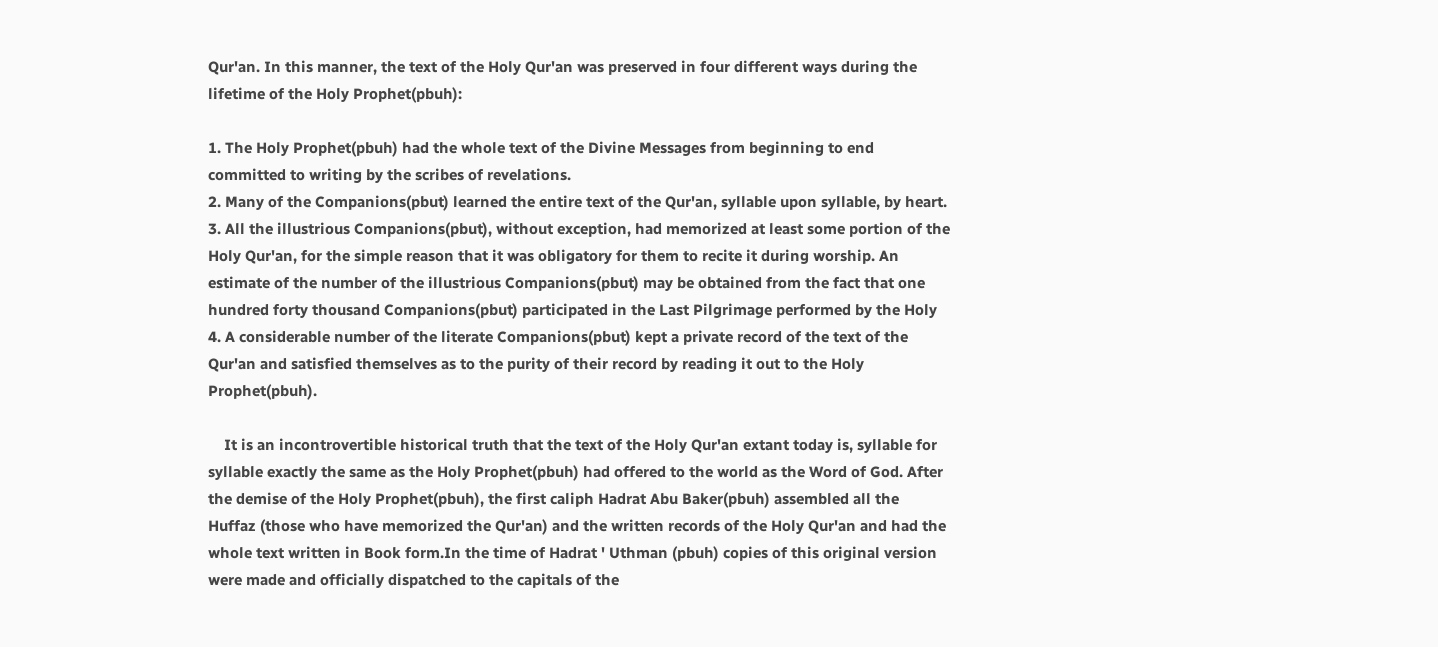Qur'an. In this manner, the text of the Holy Qur'an was preserved in four different ways during the lifetime of the Holy Prophet(pbuh):

1. The Holy Prophet(pbuh) had the whole text of the Divine Messages from beginning to end committed to writing by the scribes of revelations.
2. Many of the Companions(pbut) learned the entire text of the Qur'an, syllable upon syllable, by heart.
3. All the illustrious Companions(pbut), without exception, had memorized at least some portion of the Holy Qur'an, for the simple reason that it was obligatory for them to recite it during worship. An estimate of the number of the illustrious Companions(pbut) may be obtained from the fact that one
hundred forty thousand Companions(pbut) participated in the Last Pilgrimage performed by the Holy
4. A considerable number of the literate Companions(pbut) kept a private record of the text of the Qur'an and satisfied themselves as to the purity of their record by reading it out to the Holy Prophet(pbuh).

    It is an incontrovertible historical truth that the text of the Holy Qur'an extant today is, syllable for syllable exactly the same as the Holy Prophet(pbuh) had offered to the world as the Word of God. After the demise of the Holy Prophet(pbuh), the first caliph Hadrat Abu Baker(pbuh) assembled all the  Huffaz (those who have memorized the Qur'an) and the written records of the Holy Qur'an and had the whole text written in Book form.In the time of Hadrat ' Uthman (pbuh) copies of this original version were made and officially dispatched to the capitals of the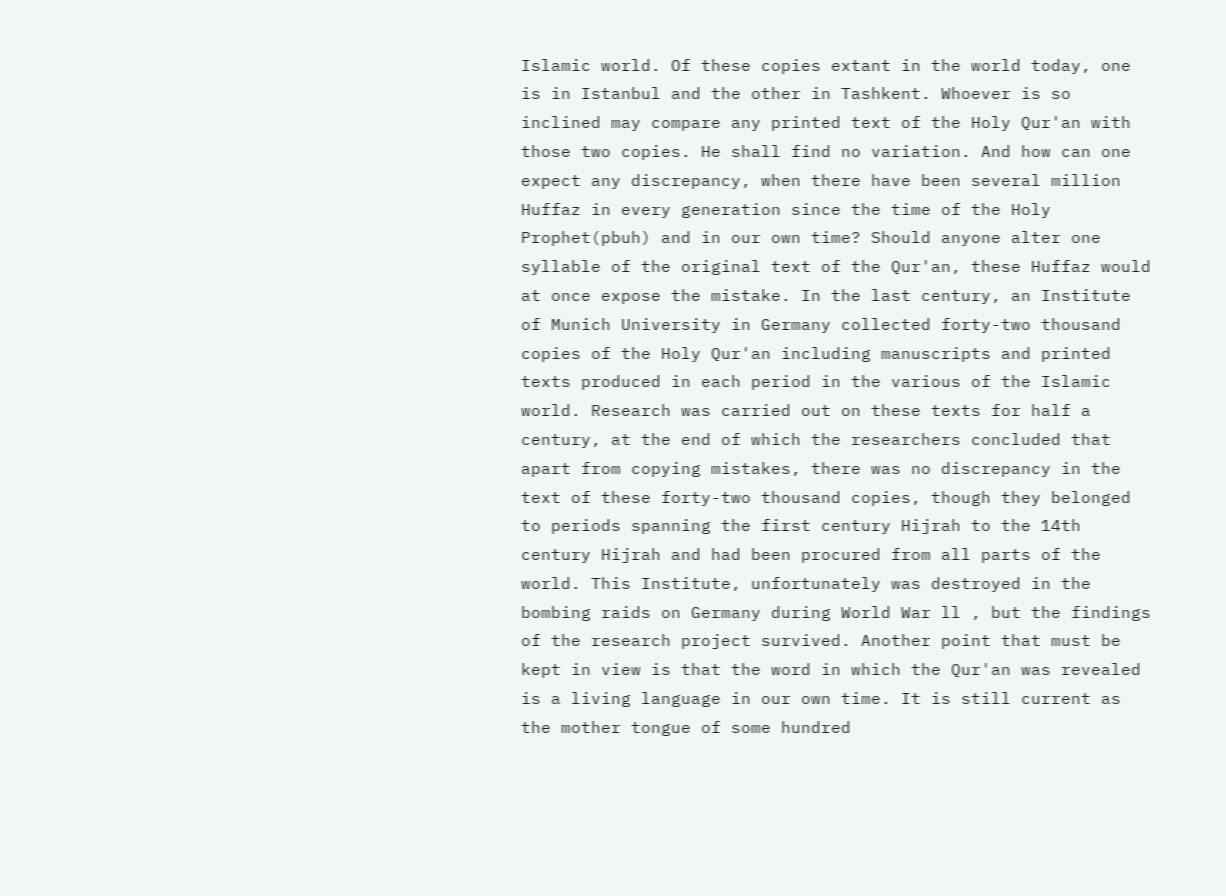Islamic world. Of these copies extant in the world today, one is in Istanbul and the other in Tashkent. Whoever is so inclined may compare any printed text of the Holy Qur'an with those two copies. He shall find no variation. And how can one expect any discrepancy, when there have been several million Huffaz in every generation since the time of the Holy Prophet(pbuh) and in our own time? Should anyone alter one syllable of the original text of the Qur'an, these Huffaz would at once expose the mistake. In the last century, an Institute of Munich University in Germany collected forty-two thousand copies of the Holy Qur'an including manuscripts and printed texts produced in each period in the various of the Islamic world. Research was carried out on these texts for half a century, at the end of which the researchers concluded that apart from copying mistakes, there was no discrepancy in the text of these forty-two thousand copies, though they belonged to periods spanning the first century Hijrah to the 14th century Hijrah and had been procured from all parts of the world. This Institute, unfortunately was destroyed in the bombing raids on Germany during World War ll , but the findings of the research project survived. Another point that must be kept in view is that the word in which the Qur'an was revealed is a living language in our own time. It is still current as the mother tongue of some hundred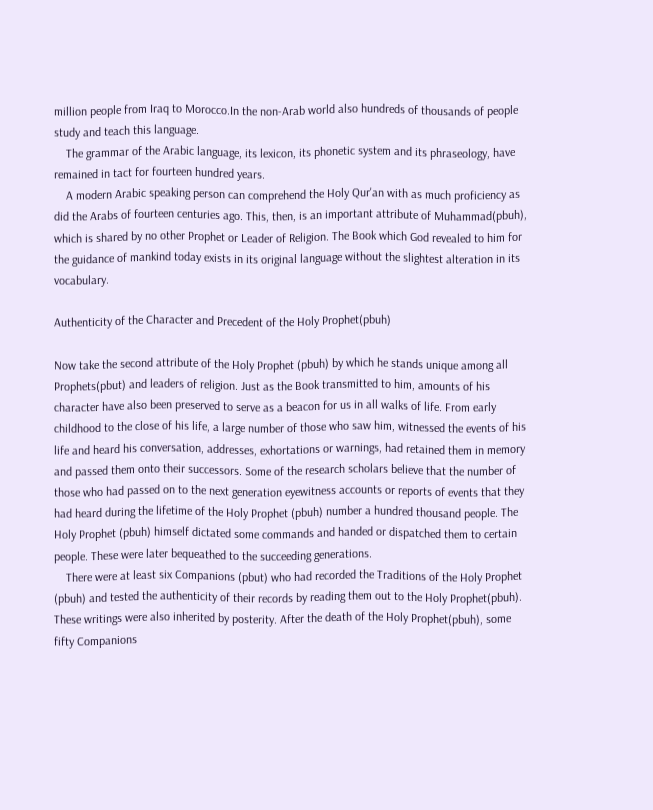million people from Iraq to Morocco.In the non-Arab world also hundreds of thousands of people study and teach this language.
    The grammar of the Arabic language, its lexicon, its phonetic system and its phraseology, have remained in tact for fourteen hundred years.
    A modern Arabic speaking person can comprehend the Holy Qur'an with as much proficiency as did the Arabs of fourteen centuries ago. This, then, is an important attribute of Muhammad(pbuh), which is shared by no other Prophet or Leader of Religion. The Book which God revealed to him for the guidance of mankind today exists in its original language without the slightest alteration in its vocabulary.

Authenticity of the Character and Precedent of the Holy Prophet(pbuh)

Now take the second attribute of the Holy Prophet (pbuh) by which he stands unique among all Prophets(pbut) and leaders of religion. Just as the Book transmitted to him, amounts of his character have also been preserved to serve as a beacon for us in all walks of life. From early childhood to the close of his life, a large number of those who saw him, witnessed the events of his life and heard his conversation, addresses, exhortations or warnings, had retained them in memory and passed them onto their successors. Some of the research scholars believe that the number of those who had passed on to the next generation eyewitness accounts or reports of events that they had heard during the lifetime of the Holy Prophet (pbuh) number a hundred thousand people. The Holy Prophet (pbuh) himself dictated some commands and handed or dispatched them to certain people. These were later bequeathed to the succeeding generations.
    There were at least six Companions (pbut) who had recorded the Traditions of the Holy Prophet (pbuh) and tested the authenticity of their records by reading them out to the Holy Prophet(pbuh). These writings were also inherited by posterity. After the death of the Holy Prophet(pbuh), some fifty Companions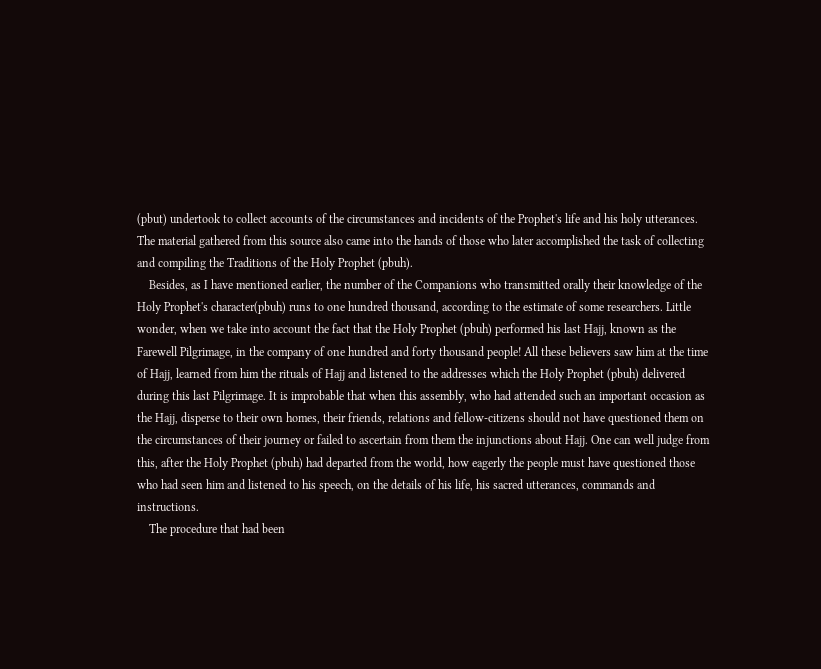(pbut) undertook to collect accounts of the circumstances and incidents of the Prophet's life and his holy utterances. The material gathered from this source also came into the hands of those who later accomplished the task of collecting and compiling the Traditions of the Holy Prophet (pbuh).
    Besides, as I have mentioned earlier, the number of the Companions who transmitted orally their knowledge of the Holy Prophet's character(pbuh) runs to one hundred thousand, according to the estimate of some researchers. Little wonder, when we take into account the fact that the Holy Prophet (pbuh) performed his last Hajj, known as the Farewell Pilgrimage, in the company of one hundred and forty thousand people! All these believers saw him at the time of Hajj, learned from him the rituals of Hajj and listened to the addresses which the Holy Prophet (pbuh) delivered during this last Pilgrimage. It is improbable that when this assembly, who had attended such an important occasion as the Hajj, disperse to their own homes, their friends, relations and fellow-citizens should not have questioned them on the circumstances of their journey or failed to ascertain from them the injunctions about Hajj. One can well judge from this, after the Holy Prophet (pbuh) had departed from the world, how eagerly the people must have questioned those who had seen him and listened to his speech, on the details of his life, his sacred utterances, commands and instructions.
    The procedure that had been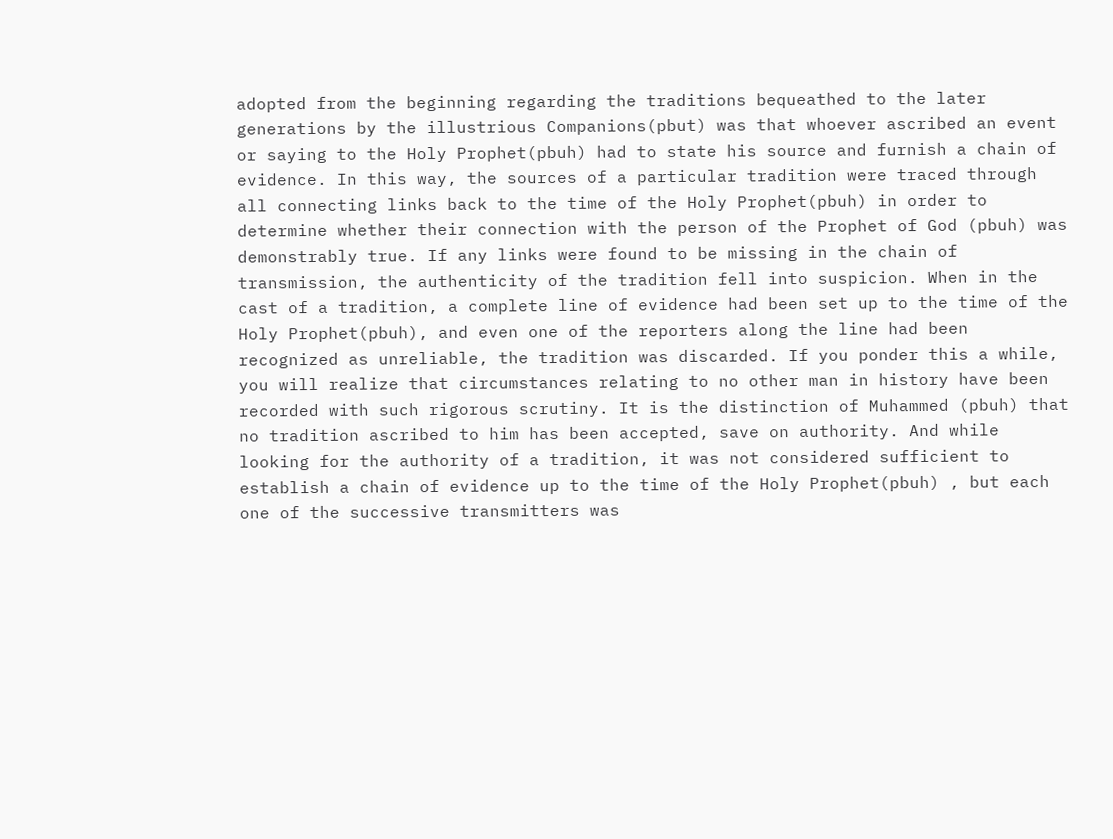adopted from the beginning regarding the traditions bequeathed to the later generations by the illustrious Companions(pbut) was that whoever ascribed an event or saying to the Holy Prophet(pbuh) had to state his source and furnish a chain of evidence. In this way, the sources of a particular tradition were traced through all connecting links back to the time of the Holy Prophet(pbuh) in order to determine whether their connection with the person of the Prophet of God (pbuh) was demonstrably true. If any links were found to be missing in the chain of transmission, the authenticity of the tradition fell into suspicion. When in the cast of a tradition, a complete line of evidence had been set up to the time of the Holy Prophet(pbuh), and even one of the reporters along the line had been recognized as unreliable, the tradition was discarded. If you ponder this a while, you will realize that circumstances relating to no other man in history have been recorded with such rigorous scrutiny. It is the distinction of Muhammed (pbuh) that no tradition ascribed to him has been accepted, save on authority. And while looking for the authority of a tradition, it was not considered sufficient to establish a chain of evidence up to the time of the Holy Prophet(pbuh) , but each one of the successive transmitters was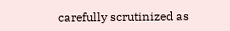carefully scrutinized as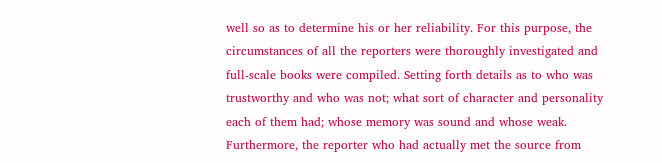well so as to determine his or her reliability. For this purpose, the circumstances of all the reporters were thoroughly investigated and full-scale books were compiled. Setting forth details as to who was trustworthy and who was not; what sort of character and personality each of them had; whose memory was sound and whose weak. Furthermore, the reporter who had actually met the source from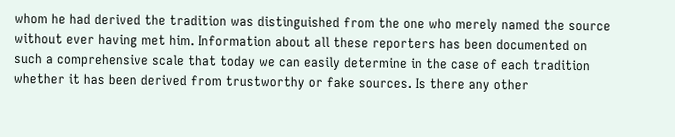whom he had derived the tradition was distinguished from the one who merely named the source without ever having met him. Information about all these reporters has been documented on such a comprehensive scale that today we can easily determine in the case of each tradition whether it has been derived from trustworthy or fake sources. Is there any other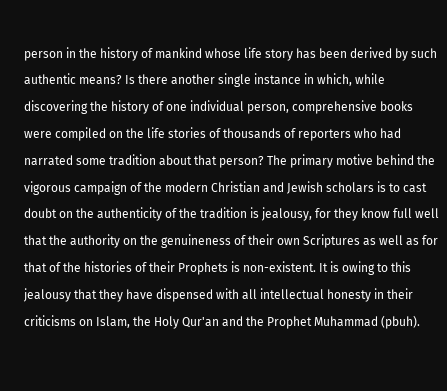person in the history of mankind whose life story has been derived by such authentic means? Is there another single instance in which, while discovering the history of one individual person, comprehensive books were compiled on the life stories of thousands of reporters who had narrated some tradition about that person? The primary motive behind the vigorous campaign of the modern Christian and Jewish scholars is to cast doubt on the authenticity of the tradition is jealousy, for they know full well that the authority on the genuineness of their own Scriptures as well as for that of the histories of their Prophets is non-existent. It is owing to this jealousy that they have dispensed with all intellectual honesty in their criticisms on Islam, the Holy Qur'an and the Prophet Muhammad (pbuh).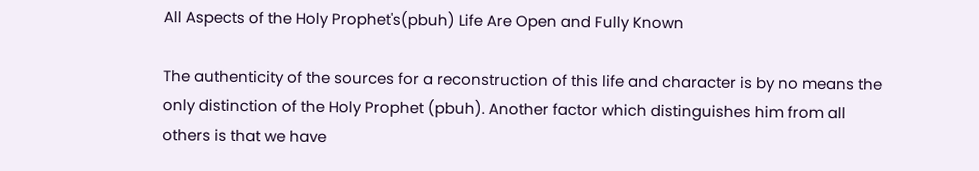All Aspects of the Holy Prophet's(pbuh) Life Are Open and Fully Known

The authenticity of the sources for a reconstruction of this life and character is by no means the only distinction of the Holy Prophet (pbuh). Another factor which distinguishes him from all others is that we have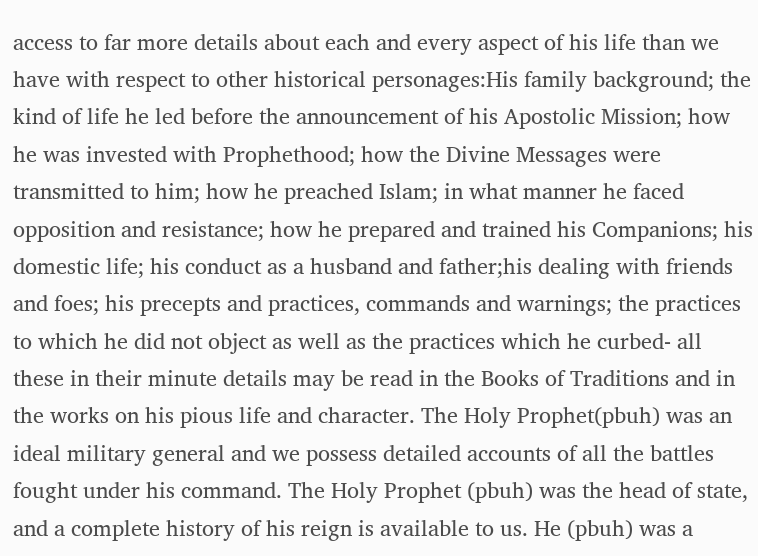access to far more details about each and every aspect of his life than we have with respect to other historical personages:His family background; the kind of life he led before the announcement of his Apostolic Mission; how he was invested with Prophethood; how the Divine Messages were transmitted to him; how he preached Islam; in what manner he faced opposition and resistance; how he prepared and trained his Companions; his domestic life; his conduct as a husband and father;his dealing with friends and foes; his precepts and practices, commands and warnings; the practices to which he did not object as well as the practices which he curbed- all these in their minute details may be read in the Books of Traditions and in the works on his pious life and character. The Holy Prophet(pbuh) was an ideal military general and we possess detailed accounts of all the battles fought under his command. The Holy Prophet (pbuh) was the head of state, and a complete history of his reign is available to us. He (pbuh) was a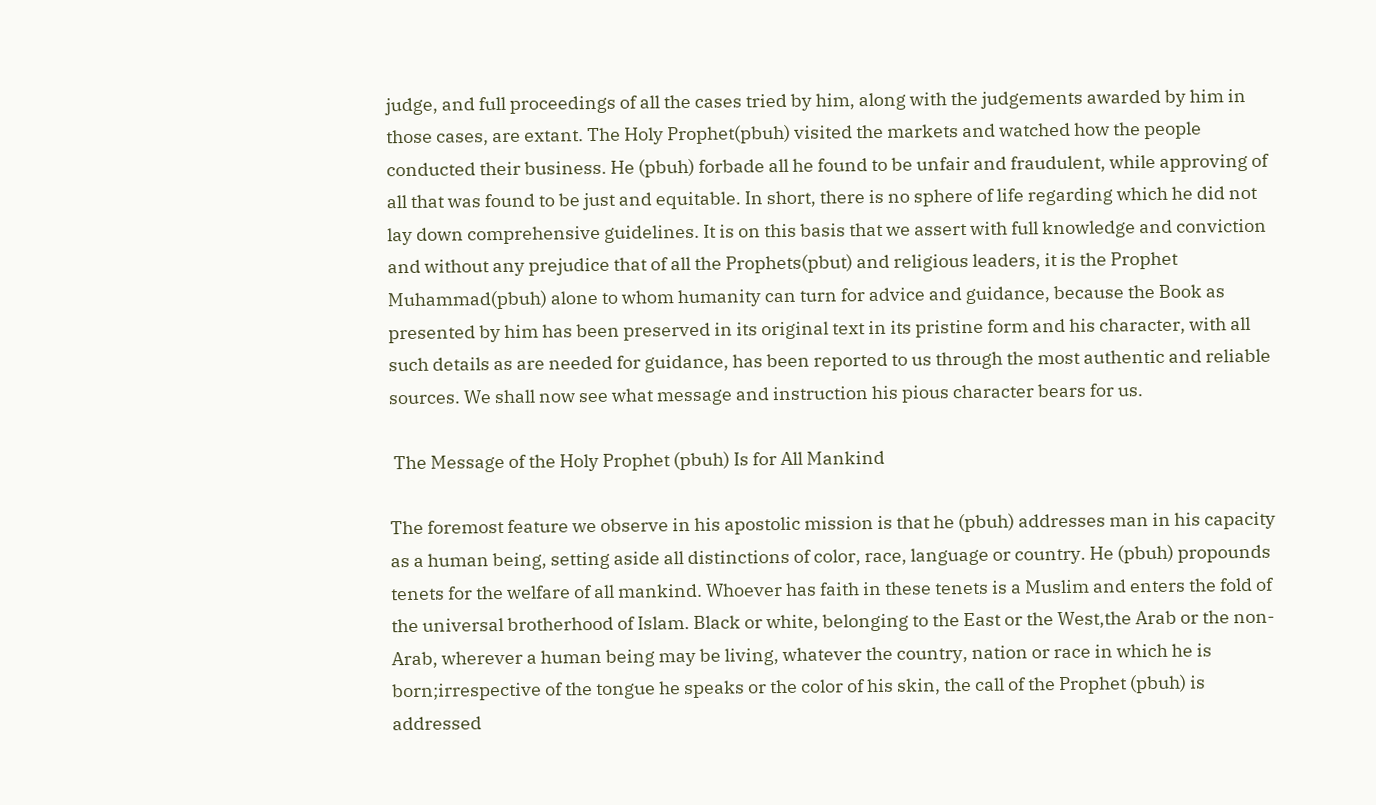judge, and full proceedings of all the cases tried by him, along with the judgements awarded by him in those cases, are extant. The Holy Prophet(pbuh) visited the markets and watched how the people conducted their business. He (pbuh) forbade all he found to be unfair and fraudulent, while approving of all that was found to be just and equitable. In short, there is no sphere of life regarding which he did not lay down comprehensive guidelines. It is on this basis that we assert with full knowledge and conviction and without any prejudice that of all the Prophets(pbut) and religious leaders, it is the Prophet Muhammad(pbuh) alone to whom humanity can turn for advice and guidance, because the Book as presented by him has been preserved in its original text in its pristine form and his character, with all such details as are needed for guidance, has been reported to us through the most authentic and reliable sources. We shall now see what message and instruction his pious character bears for us.

 The Message of the Holy Prophet (pbuh) Is for All Mankind

The foremost feature we observe in his apostolic mission is that he (pbuh) addresses man in his capacity as a human being, setting aside all distinctions of color, race, language or country. He (pbuh) propounds tenets for the welfare of all mankind. Whoever has faith in these tenets is a Muslim and enters the fold of the universal brotherhood of Islam. Black or white, belonging to the East or the West,the Arab or the non-Arab, wherever a human being may be living, whatever the country, nation or race in which he is born;irrespective of the tongue he speaks or the color of his skin, the call of the Prophet (pbuh) is addressed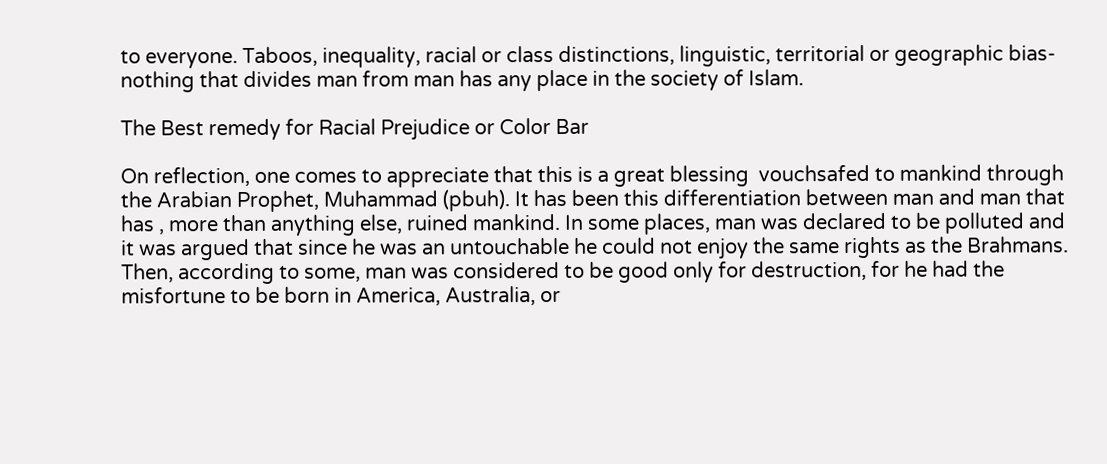to everyone. Taboos, inequality, racial or class distinctions, linguistic, territorial or geographic bias-nothing that divides man from man has any place in the society of Islam.

The Best remedy for Racial Prejudice or Color Bar

On reflection, one comes to appreciate that this is a great blessing  vouchsafed to mankind through the Arabian Prophet, Muhammad (pbuh). It has been this differentiation between man and man that has , more than anything else, ruined mankind. In some places, man was declared to be polluted and it was argued that since he was an untouchable he could not enjoy the same rights as the Brahmans. Then, according to some, man was considered to be good only for destruction, for he had the misfortune to be born in America, Australia, or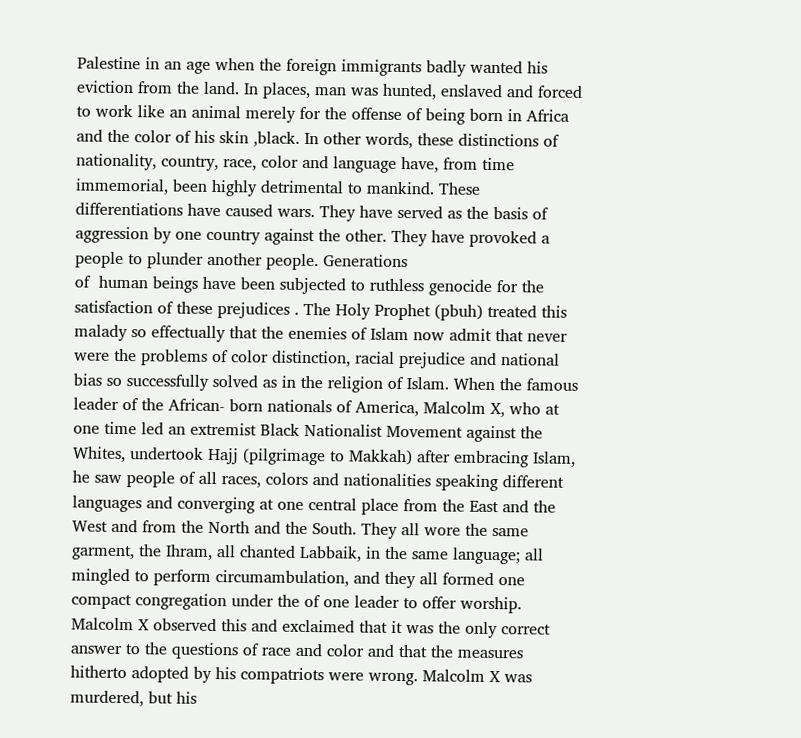Palestine in an age when the foreign immigrants badly wanted his eviction from the land. In places, man was hunted, enslaved and forced to work like an animal merely for the offense of being born in Africa and the color of his skin ,black. In other words, these distinctions of nationality, country, race, color and language have, from time immemorial, been highly detrimental to mankind. These differentiations have caused wars. They have served as the basis of aggression by one country against the other. They have provoked a people to plunder another people. Generations
of  human beings have been subjected to ruthless genocide for the satisfaction of these prejudices . The Holy Prophet (pbuh) treated this malady so effectually that the enemies of Islam now admit that never were the problems of color distinction, racial prejudice and national bias so successfully solved as in the religion of Islam. When the famous leader of the African- born nationals of America, Malcolm X, who at one time led an extremist Black Nationalist Movement against the Whites, undertook Hajj (pilgrimage to Makkah) after embracing Islam, he saw people of all races, colors and nationalities speaking different languages and converging at one central place from the East and the West and from the North and the South. They all wore the same garment, the Ihram, all chanted Labbaik, in the same language; all mingled to perform circumambulation, and they all formed one compact congregation under the of one leader to offer worship. Malcolm X observed this and exclaimed that it was the only correct answer to the questions of race and color and that the measures hitherto adopted by his compatriots were wrong. Malcolm X was murdered, but his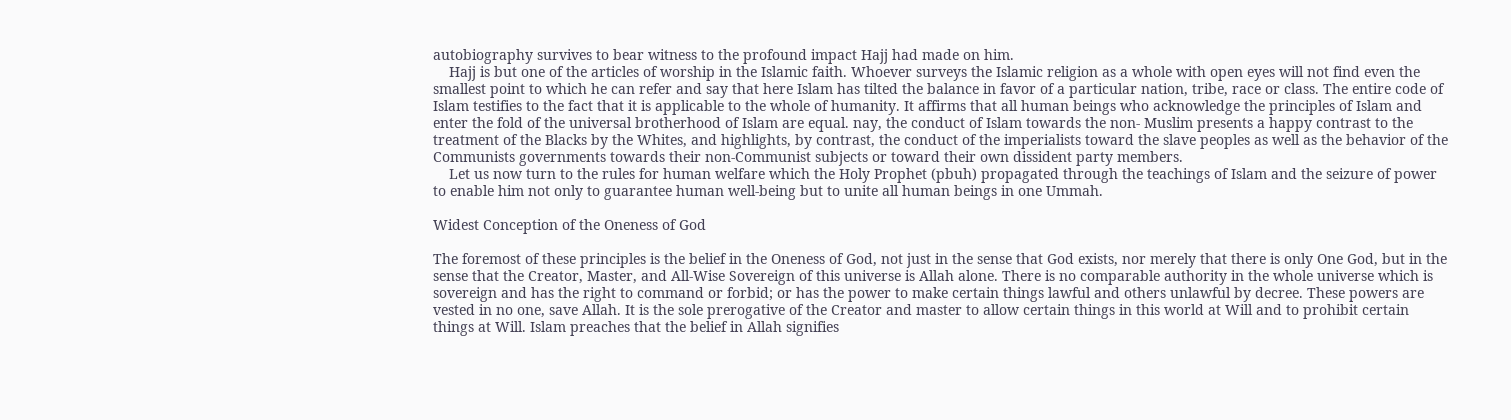autobiography survives to bear witness to the profound impact Hajj had made on him.
    Hajj is but one of the articles of worship in the Islamic faith. Whoever surveys the Islamic religion as a whole with open eyes will not find even the smallest point to which he can refer and say that here Islam has tilted the balance in favor of a particular nation, tribe, race or class. The entire code of Islam testifies to the fact that it is applicable to the whole of humanity. It affirms that all human beings who acknowledge the principles of Islam and enter the fold of the universal brotherhood of Islam are equal. nay, the conduct of Islam towards the non- Muslim presents a happy contrast to the treatment of the Blacks by the Whites, and highlights, by contrast, the conduct of the imperialists toward the slave peoples as well as the behavior of the Communists governments towards their non-Communist subjects or toward their own dissident party members.
    Let us now turn to the rules for human welfare which the Holy Prophet (pbuh) propagated through the teachings of Islam and the seizure of power to enable him not only to guarantee human well-being but to unite all human beings in one Ummah.

Widest Conception of the Oneness of God

The foremost of these principles is the belief in the Oneness of God, not just in the sense that God exists, nor merely that there is only One God, but in the sense that the Creator, Master, and All-Wise Sovereign of this universe is Allah alone. There is no comparable authority in the whole universe which is sovereign and has the right to command or forbid; or has the power to make certain things lawful and others unlawful by decree. These powers are vested in no one, save Allah. It is the sole prerogative of the Creator and master to allow certain things in this world at Will and to prohibit certain things at Will. Islam preaches that the belief in Allah signifies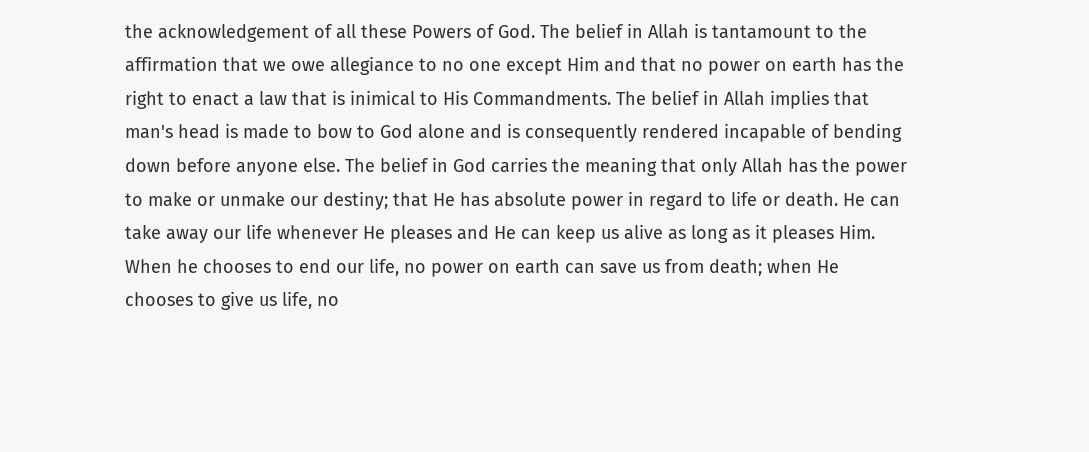the acknowledgement of all these Powers of God. The belief in Allah is tantamount to the affirmation that we owe allegiance to no one except Him and that no power on earth has the right to enact a law that is inimical to His Commandments. The belief in Allah implies that man's head is made to bow to God alone and is consequently rendered incapable of bending down before anyone else. The belief in God carries the meaning that only Allah has the power to make or unmake our destiny; that He has absolute power in regard to life or death. He can take away our life whenever He pleases and He can keep us alive as long as it pleases Him. When he chooses to end our life, no power on earth can save us from death; when He chooses to give us life, no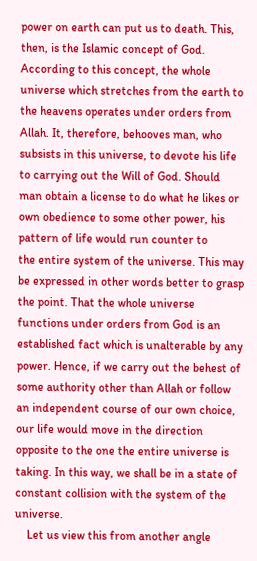power on earth can put us to death. This, then, is the Islamic concept of God. According to this concept, the whole universe which stretches from the earth to the heavens operates under orders from Allah. It, therefore, behooves man, who subsists in this universe, to devote his life to carrying out the Will of God. Should man obtain a license to do what he likes or own obedience to some other power, his pattern of life would run counter to
the entire system of the universe. This may be expressed in other words better to grasp the point. That the whole universe functions under orders from God is an established fact which is unalterable by any power. Hence, if we carry out the behest of some authority other than Allah or follow an independent course of our own choice, our life would move in the direction opposite to the one the entire universe is taking. In this way, we shall be in a state of constant collision with the system of the universe.
    Let us view this from another angle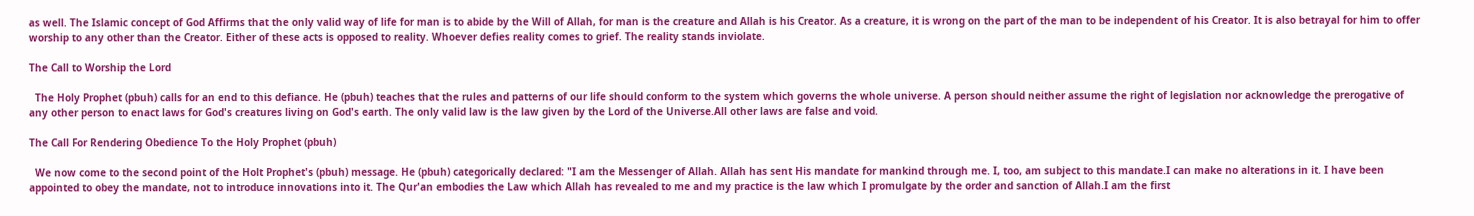as well. The Islamic concept of God Affirms that the only valid way of life for man is to abide by the Will of Allah, for man is the creature and Allah is his Creator. As a creature, it is wrong on the part of the man to be independent of his Creator. It is also betrayal for him to offer worship to any other than the Creator. Either of these acts is opposed to reality. Whoever defies reality comes to grief. The reality stands inviolate.

The Call to Worship the Lord

  The Holy Prophet (pbuh) calls for an end to this defiance. He (pbuh) teaches that the rules and patterns of our life should conform to the system which governs the whole universe. A person should neither assume the right of legislation nor acknowledge the prerogative of any other person to enact laws for God's creatures living on God's earth. The only valid law is the law given by the Lord of the Universe.All other laws are false and void.

The Call For Rendering Obedience To the Holy Prophet (pbuh)

  We now come to the second point of the Holt Prophet's (pbuh) message. He (pbuh) categorically declared: "I am the Messenger of Allah. Allah has sent His mandate for mankind through me. I, too, am subject to this mandate.I can make no alterations in it. I have been appointed to obey the mandate, not to introduce innovations into it. The Qur'an embodies the Law which Allah has revealed to me and my practice is the law which I promulgate by the order and sanction of Allah.I am the first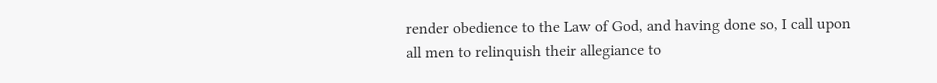render obedience to the Law of God, and having done so, I call upon all men to relinquish their allegiance to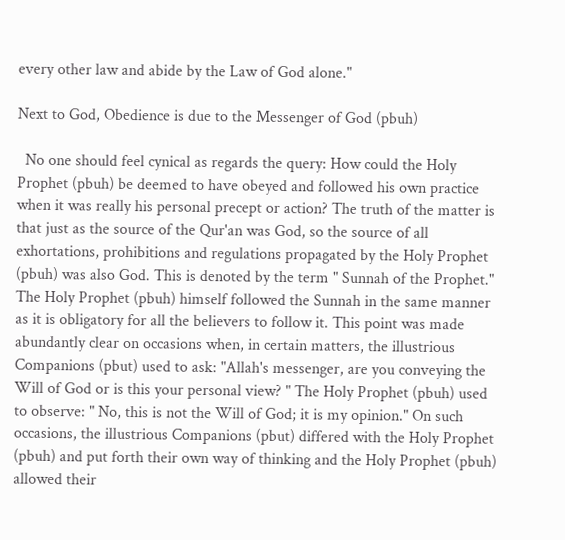every other law and abide by the Law of God alone."

Next to God, Obedience is due to the Messenger of God (pbuh)

  No one should feel cynical as regards the query: How could the Holy Prophet (pbuh) be deemed to have obeyed and followed his own practice when it was really his personal precept or action? The truth of the matter is that just as the source of the Qur'an was God, so the source of all exhortations, prohibitions and regulations propagated by the Holy Prophet (pbuh) was also God. This is denoted by the term " Sunnah of the Prophet." The Holy Prophet (pbuh) himself followed the Sunnah in the same manner as it is obligatory for all the believers to follow it. This point was made abundantly clear on occasions when, in certain matters, the illustrious Companions (pbut) used to ask: "Allah's messenger, are you conveying the Will of God or is this your personal view? " The Holy Prophet (pbuh) used to observe: " No, this is not the Will of God; it is my opinion." On such occasions, the illustrious Companions (pbut) differed with the Holy Prophet (pbuh) and put forth their own way of thinking and the Holy Prophet (pbuh) allowed their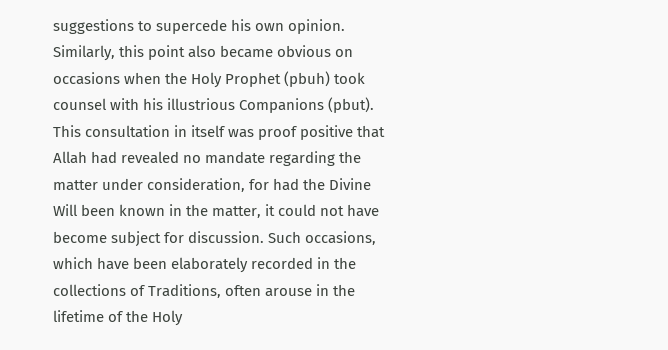suggestions to supercede his own opinion. Similarly, this point also became obvious on occasions when the Holy Prophet (pbuh) took counsel with his illustrious Companions (pbut). This consultation in itself was proof positive that Allah had revealed no mandate regarding the matter under consideration, for had the Divine Will been known in the matter, it could not have become subject for discussion. Such occasions, which have been elaborately recorded in the collections of Traditions, often arouse in the lifetime of the Holy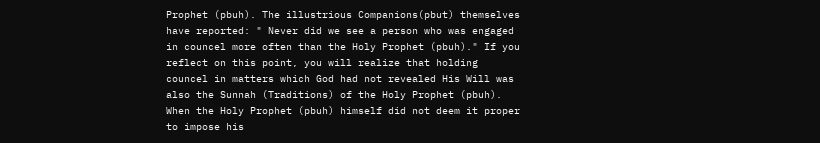Prophet (pbuh). The illustrious Companions(pbut) themselves have reported: " Never did we see a person who was engaged in councel more often than the Holy Prophet (pbuh)." If you reflect on this point, you will realize that holding councel in matters which God had not revealed His Will was also the Sunnah (Traditions) of the Holy Prophet (pbuh). When the Holy Prophet (pbuh) himself did not deem it proper to impose his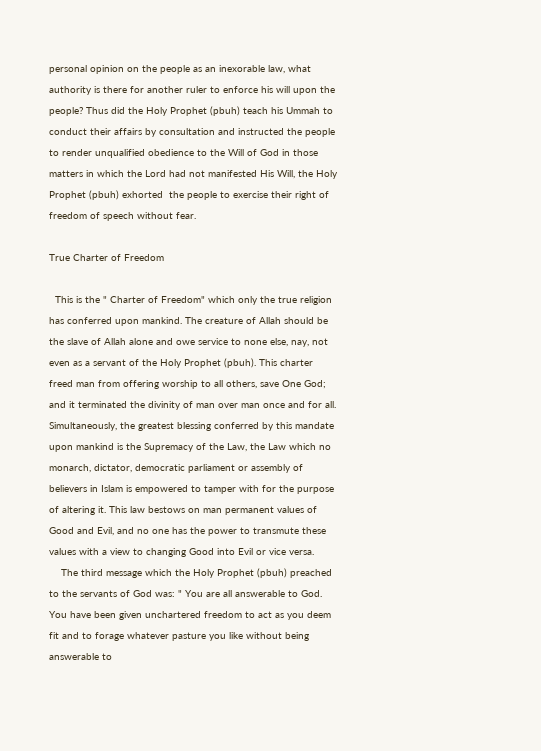personal opinion on the people as an inexorable law, what authority is there for another ruler to enforce his will upon the people? Thus did the Holy Prophet (pbuh) teach his Ummah to conduct their affairs by consultation and instructed the people to render unqualified obedience to the Will of God in those matters in which the Lord had not manifested His Will, the Holy Prophet (pbuh) exhorted  the people to exercise their right of freedom of speech without fear.

True Charter of Freedom

  This is the " Charter of Freedom" which only the true religion has conferred upon mankind. The creature of Allah should be the slave of Allah alone and owe service to none else, nay, not even as a servant of the Holy Prophet (pbuh). This charter freed man from offering worship to all others, save One God; and it terminated the divinity of man over man once and for all. Simultaneously, the greatest blessing conferred by this mandate upon mankind is the Supremacy of the Law, the Law which no monarch, dictator, democratic parliament or assembly of believers in Islam is empowered to tamper with for the purpose of altering it. This law bestows on man permanent values of Good and Evil, and no one has the power to transmute these values with a view to changing Good into Evil or vice versa.
    The third message which the Holy Prophet (pbuh) preached to the servants of God was: " You are all answerable to God. You have been given unchartered freedom to act as you deem fit and to forage whatever pasture you like without being answerable to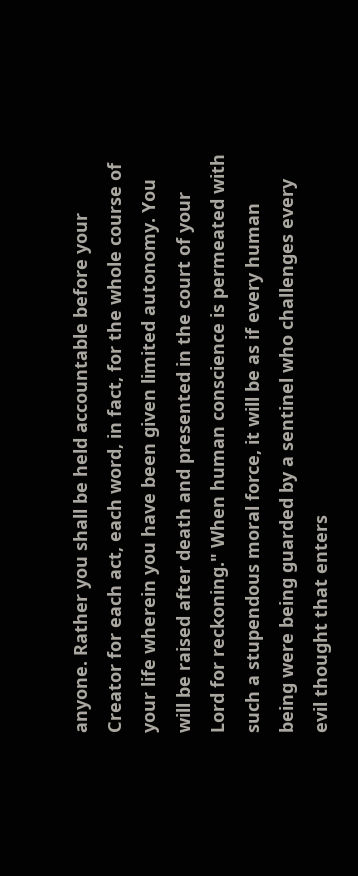anyone. Rather you shall be held accountable before your Creator for each act, each word, in fact, for the whole course of your life wherein you have been given limited autonomy. You will be raised after death and presented in the court of your Lord for reckoning." When human conscience is permeated with such a stupendous moral force, it will be as if every human being were being guarded by a sentinel who challenges every evil thought that enters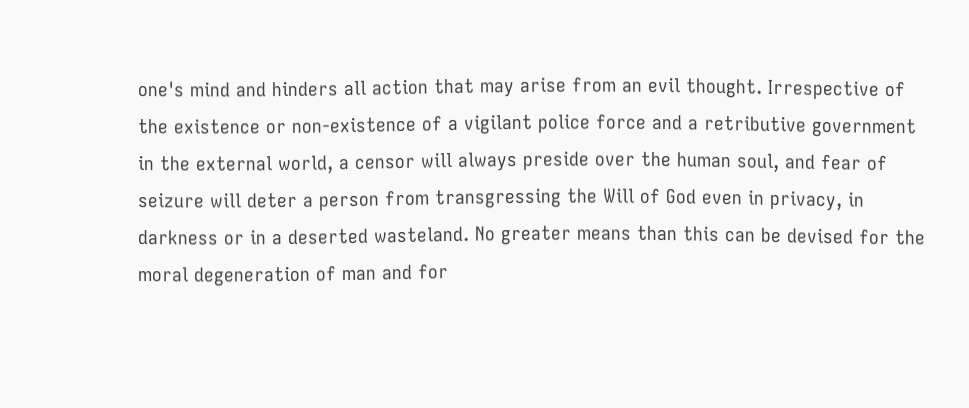one's mind and hinders all action that may arise from an evil thought. Irrespective of the existence or non-existence of a vigilant police force and a retributive government in the external world, a censor will always preside over the human soul, and fear of seizure will deter a person from transgressing the Will of God even in privacy, in darkness or in a deserted wasteland. No greater means than this can be devised for the moral degeneration of man and for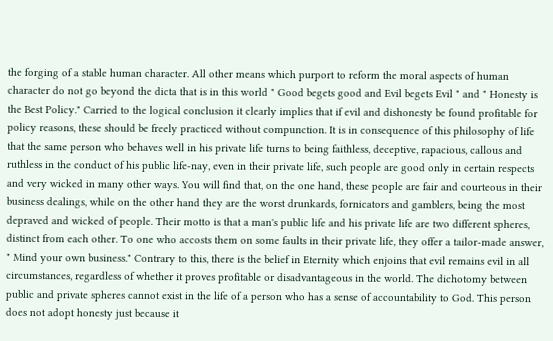the forging of a stable human character. All other means which purport to reform the moral aspects of human character do not go beyond the dicta that is in this world " Good begets good and Evil begets Evil " and " Honesty is the Best Policy." Carried to the logical conclusion it clearly implies that if evil and dishonesty be found profitable for policy reasons, these should be freely practiced without compunction. It is in consequence of this philosophy of life that the same person who behaves well in his private life turns to being faithless, deceptive, rapacious, callous and ruthless in the conduct of his public life-nay, even in their private life, such people are good only in certain respects and very wicked in many other ways. You will find that, on the one hand, these people are fair and courteous in their business dealings, while on the other hand they are the worst drunkards, fornicators and gamblers, being the most depraved and wicked of people. Their motto is that a man's public life and his private life are two different spheres, distinct from each other. To one who accosts them on some faults in their private life, they offer a tailor-made answer, " Mind your own business." Contrary to this, there is the belief in Eternity which enjoins that evil remains evil in all circumstances, regardless of whether it proves profitable or disadvantageous in the world. The dichotomy between public and private spheres cannot exist in the life of a person who has a sense of accountability to God. This person does not adopt honesty just because it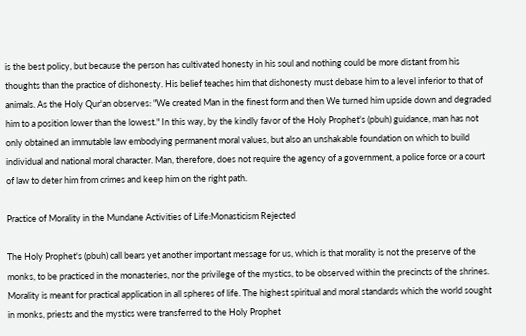is the best policy, but because the person has cultivated honesty in his soul and nothing could be more distant from his thoughts than the practice of dishonesty. His belief teaches him that dishonesty must debase him to a level inferior to that of animals. As the Holy Qur'an observes: "We created Man in the finest form and then We turned him upside down and degraded him to a position lower than the lowest." In this way, by the kindly favor of the Holy Prophet's (pbuh) guidance, man has not only obtained an immutable law embodying permanent moral values, but also an unshakable foundation on which to build individual and national moral character. Man, therefore, does not require the agency of a government, a police force or a court of law to deter him from crimes and keep him on the right path.

Practice of Morality in the Mundane Activities of Life:Monasticism Rejected

The Holy Prophet's (pbuh) call bears yet another important message for us, which is that morality is not the preserve of the monks, to be practiced in the monasteries, nor the privilege of the mystics, to be observed within the precincts of the shrines. Morality is meant for practical application in all spheres of life. The highest spiritual and moral standards which the world sought in monks, priests and the mystics were transferred to the Holy Prophet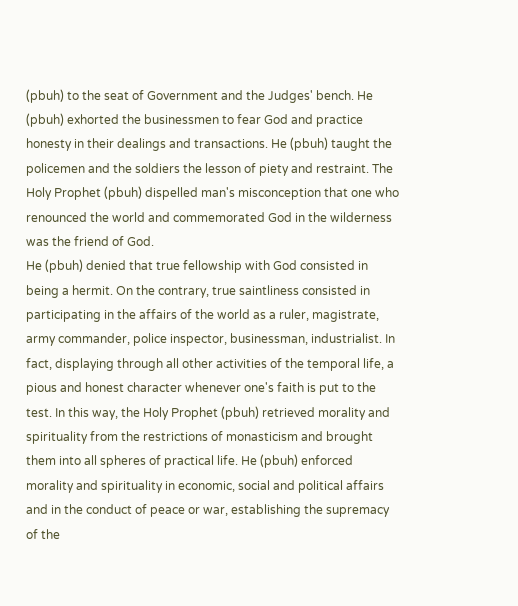(pbuh) to the seat of Government and the Judges' bench. He (pbuh) exhorted the businessmen to fear God and practice honesty in their dealings and transactions. He (pbuh) taught the policemen and the soldiers the lesson of piety and restraint. The Holy Prophet (pbuh) dispelled man's misconception that one who renounced the world and commemorated God in the wilderness was the friend of God.
He (pbuh) denied that true fellowship with God consisted in being a hermit. On the contrary, true saintliness consisted in participating in the affairs of the world as a ruler, magistrate, army commander, police inspector, businessman, industrialist. In fact, displaying through all other activities of the temporal life, a pious and honest character whenever one's faith is put to the test. In this way, the Holy Prophet (pbuh) retrieved morality and spirituality from the restrictions of monasticism and brought them into all spheres of practical life. He (pbuh) enforced morality and spirituality in economic, social and political affairs and in the conduct of peace or war, establishing the supremacy of the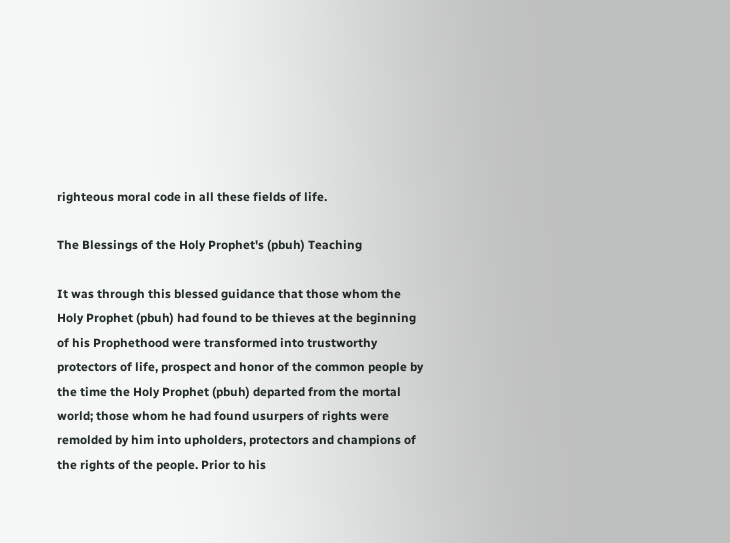righteous moral code in all these fields of life.

The Blessings of the Holy Prophet's (pbuh) Teaching

It was through this blessed guidance that those whom the Holy Prophet (pbuh) had found to be thieves at the beginning of his Prophethood were transformed into trustworthy protectors of life, prospect and honor of the common people by the time the Holy Prophet (pbuh) departed from the mortal world; those whom he had found usurpers of rights were remolded by him into upholders, protectors and champions of the rights of the people. Prior to his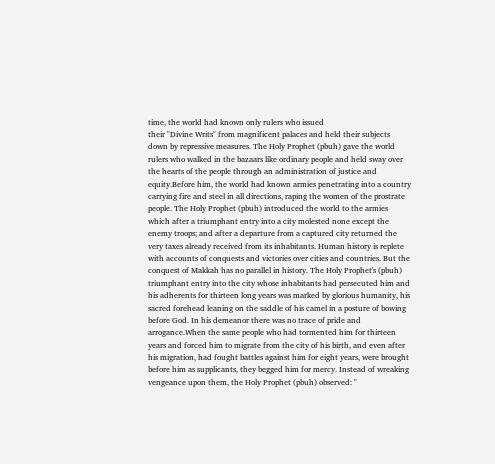time, the world had known only rulers who issued
their "Divine Writs" from magnificent palaces and held their subjects down by repressive measures. The Holy Prophet (pbuh) gave the world rulers who walked in the bazaars like ordinary people and held sway over the hearts of the people through an administration of justice and equity.Before him, the world had known armies penetrating into a country carrying fire and steel in all directions, raping the women of the prostrate people. The Holy Prophet (pbuh) introduced the world to the armies which after a triumphant entry into a city molested none except the enemy troops; and after a departure from a captured city returned the very taxes already received from its inhabitants. Human history is replete with accounts of conquests and victories over cities and countries. But the conquest of Makkah has no parallel in history. The Holy Prophet's (pbuh) triumphant entry into the city whose inhabitants had persecuted him and his adherents for thirteen long years was marked by glorious humanity, his sacred forehead leaning on the saddle of his camel in a posture of bowing before God. In his demeanor there was no trace of pride and arrogance.When the same people who had tormented him for thirteen years and forced him to migrate from the city of his birth, and even after his migration, had fought battles against him for eight years, were brought before him as supplicants, they begged him for mercy. Instead of wreaking vengeance upon them, the Holy Prophet (pbuh) observed: "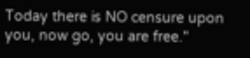Today there is NO censure upon you, now go, you are free."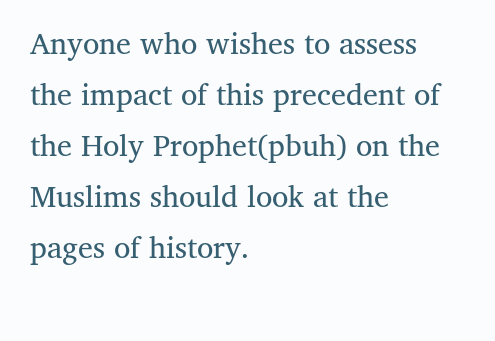Anyone who wishes to assess the impact of this precedent of the Holy Prophet(pbuh) on the Muslims should look at the pages of history.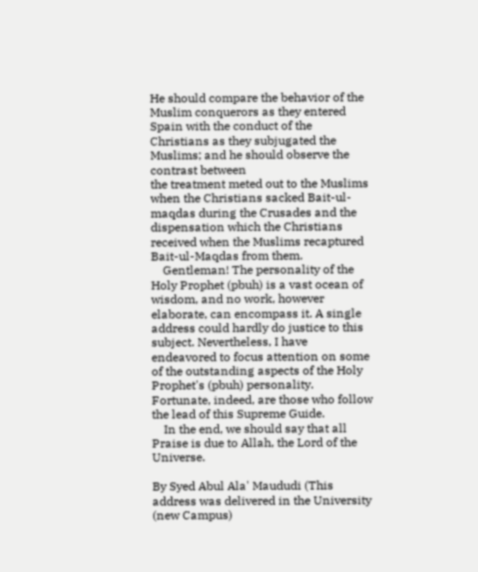He should compare the behavior of the Muslim conquerors as they entered Spain with the conduct of the Christians as they subjugated the Muslims; and he should observe the contrast between
the treatment meted out to the Muslims when the Christians sacked Bait-ul-maqdas during the Crusades and the dispensation which the Christians received when the Muslims recaptured Bait-ul-Maqdas from them.
    Gentleman! The personality of the Holy Prophet (pbuh) is a vast ocean of wisdom, and no work, however elaborate, can encompass it. A single address could hardly do justice to this subject. Nevertheless, I have endeavored to focus attention on some of the outstanding aspects of the Holy Prophet's (pbuh) personality. Fortunate, indeed, are those who follow the lead of this Supreme Guide.
    In the end, we should say that all Praise is due to Allah, the Lord of the Universe.

By Syed Abul Ala' Maududi (This address was delivered in the University (new Campus)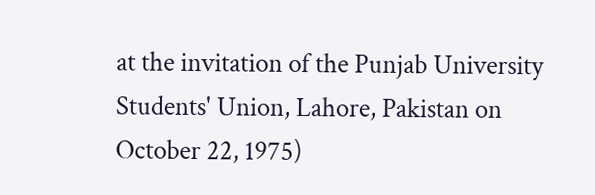at the invitation of the Punjab University Students' Union, Lahore, Pakistan on October 22, 1975)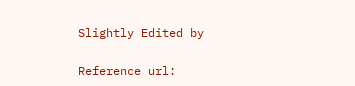Slightly Edited by

Reference url: